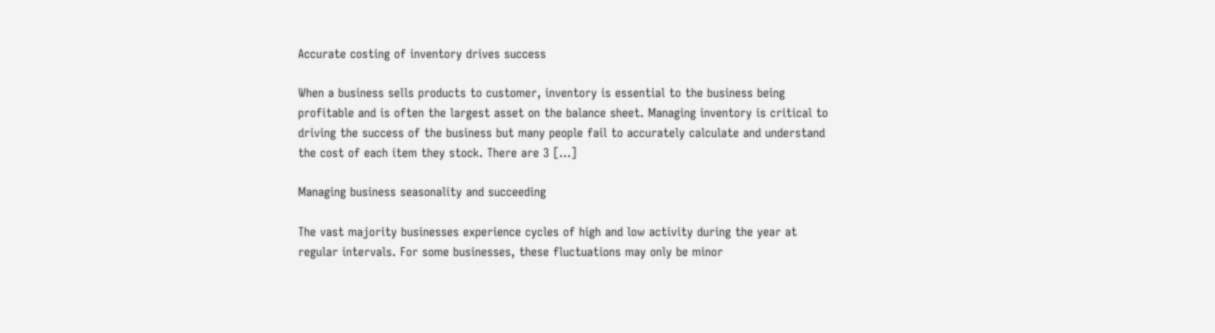Accurate costing of inventory drives success

When a business sells products to customer, inventory is essential to the business being profitable and is often the largest asset on the balance sheet. Managing inventory is critical to driving the success of the business but many people fail to accurately calculate and understand the cost of each item they stock. There are 3 […]

Managing business seasonality and succeeding

The vast majority businesses experience cycles of high and low activity during the year at regular intervals. For some businesses, these fluctuations may only be minor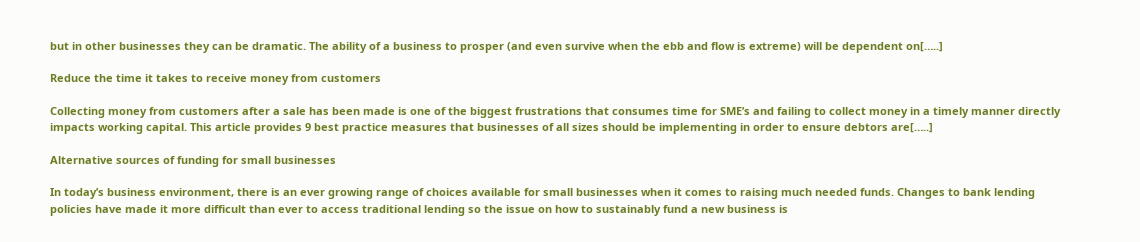but in other businesses they can be dramatic. The ability of a business to prosper (and even survive when the ebb and flow is extreme) will be dependent on[…..]

Reduce the time it takes to receive money from customers

Collecting money from customers after a sale has been made is one of the biggest frustrations that consumes time for SME’s and failing to collect money in a timely manner directly impacts working capital. This article provides 9 best practice measures that businesses of all sizes should be implementing in order to ensure debtors are[…..]

Alternative sources of funding for small businesses

In today’s business environment, there is an ever growing range of choices available for small businesses when it comes to raising much needed funds. Changes to bank lending policies have made it more difficult than ever to access traditional lending so the issue on how to sustainably fund a new business is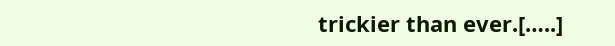trickier than ever.[…..]